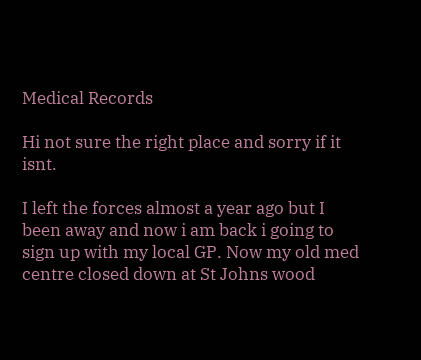Medical Records

Hi not sure the right place and sorry if it isnt.

I left the forces almost a year ago but I been away and now i am back i going to sign up with my local GP. Now my old med centre closed down at St Johns wood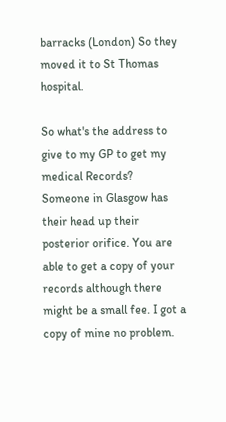barracks (London) So they moved it to St Thomas hospital.

So what's the address to give to my GP to get my medical Records?
Someone in Glasgow has their head up their posterior orifice. You are able to get a copy of your records although there might be a small fee. I got a copy of mine no problem.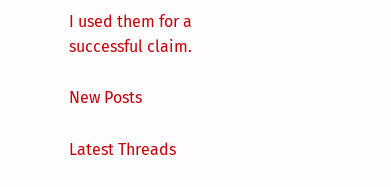I used them for a successful claim.

New Posts

Latest Threads